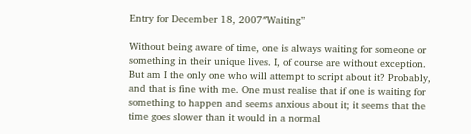Entry for December 18, 2007″Waiting”

Without being aware of time, one is always waiting for someone or something in their unique lives. I, of course are without exception. But am I the only one who will attempt to script about it? Probably, and that is fine with me. One must realise that if one is waiting for something to happen and seems anxious about it; it seems that the time goes slower than it would in a normal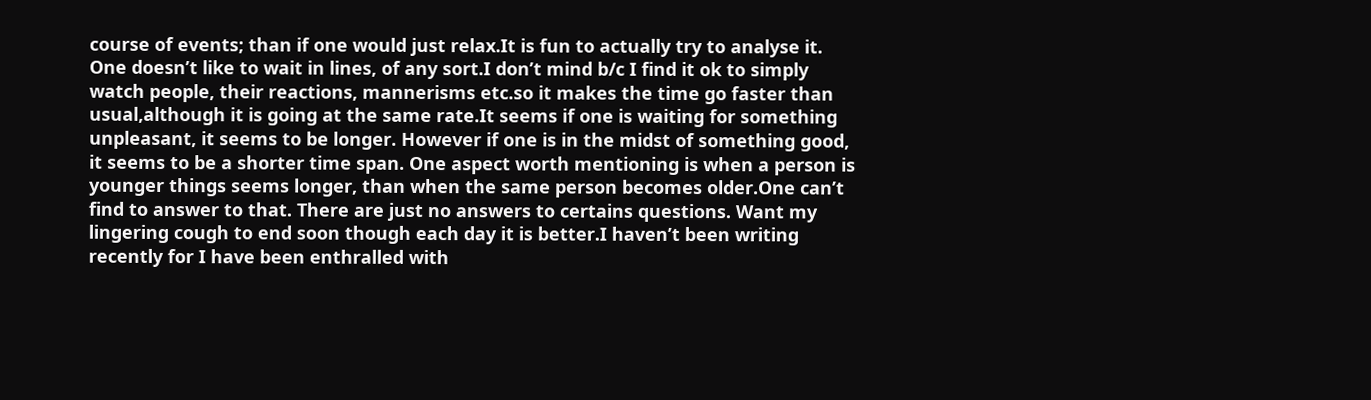course of events; than if one would just relax.It is fun to actually try to analyse it. One doesn’t like to wait in lines, of any sort.I don’t mind b/c I find it ok to simply watch people, their reactions, mannerisms etc.so it makes the time go faster than usual,although it is going at the same rate.It seems if one is waiting for something unpleasant, it seems to be longer. However if one is in the midst of something good, it seems to be a shorter time span. One aspect worth mentioning is when a person is younger things seems longer, than when the same person becomes older.One can’t find to answer to that. There are just no answers to certains questions. Want my lingering cough to end soon though each day it is better.I haven’t been writing recently for I have been enthralled with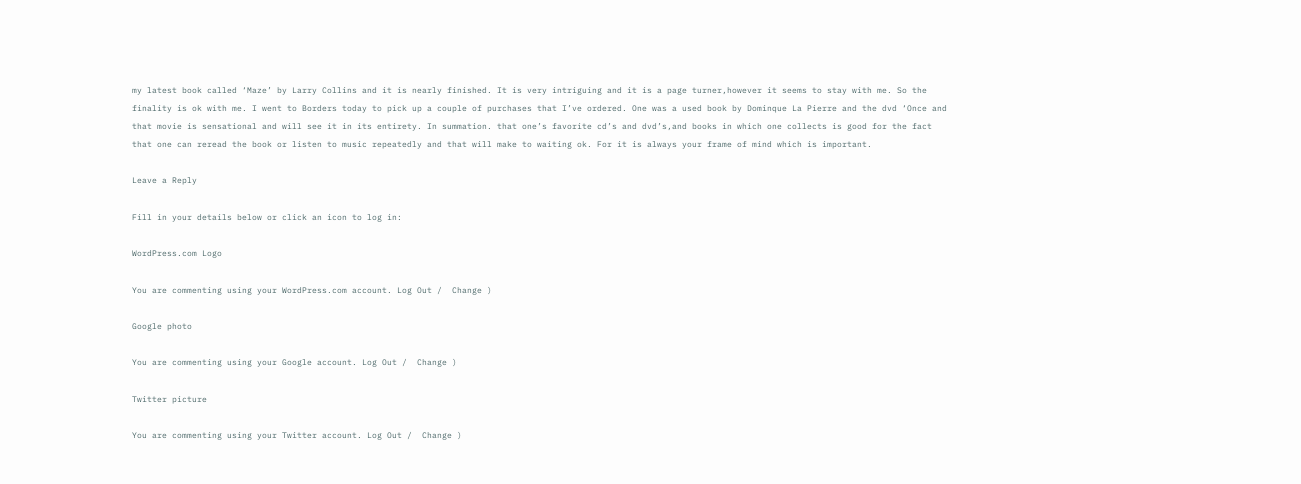my latest book called ‘Maze’ by Larry Collins and it is nearly finished. It is very intriguing and it is a page turner,however it seems to stay with me. So the finality is ok with me. I went to Borders today to pick up a couple of purchases that I’ve ordered. One was a used book by Dominque La Pierre and the dvd ‘Once and that movie is sensational and will see it in its entirety. In summation. that one’s favorite cd’s and dvd’s,and books in which one collects is good for the fact that one can reread the book or listen to music repeatedly and that will make to waiting ok. For it is always your frame of mind which is important.

Leave a Reply

Fill in your details below or click an icon to log in:

WordPress.com Logo

You are commenting using your WordPress.com account. Log Out /  Change )

Google photo

You are commenting using your Google account. Log Out /  Change )

Twitter picture

You are commenting using your Twitter account. Log Out /  Change )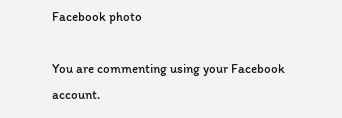Facebook photo

You are commenting using your Facebook account.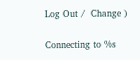Log Out /  Change )

Connecting to %s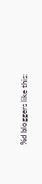%d bloggers like this: